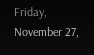Friday, November 27,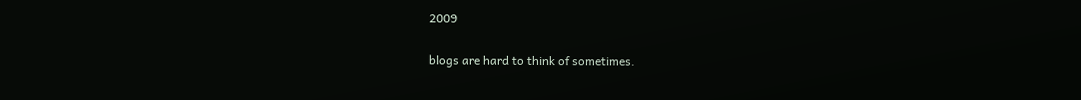2009

blogs are hard to think of sometimes.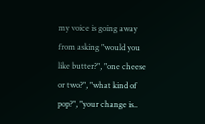my voice is going away from asking "would you like butter?", "one cheese or two?", "what kind of pop?", "your change is..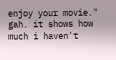enjoy your movie." gah. it shows how much i haven't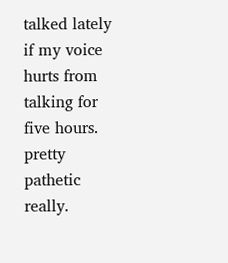talked lately if my voice hurts from talking for five hours. pretty pathetic really.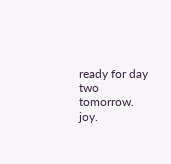ready for day two tomorrow. joy.